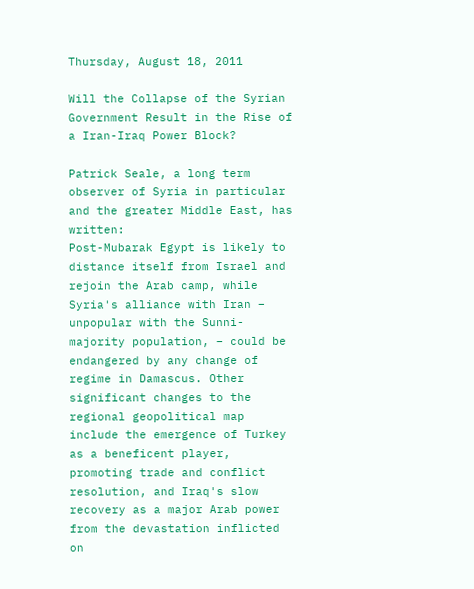Thursday, August 18, 2011

Will the Collapse of the Syrian Government Result in the Rise of a Iran-Iraq Power Block?

Patrick Seale, a long term observer of Syria in particular and the greater Middle East, has written:
Post-Mubarak Egypt is likely to distance itself from Israel and rejoin the Arab camp, while Syria's alliance with Iran – unpopular with the Sunni- majority population, – could be endangered by any change of regime in Damascus. Other significant changes to the regional geopolitical map include the emergence of Turkey as a beneficent player, promoting trade and conflict resolution, and Iraq's slow recovery as a major Arab power from the devastation inflicted on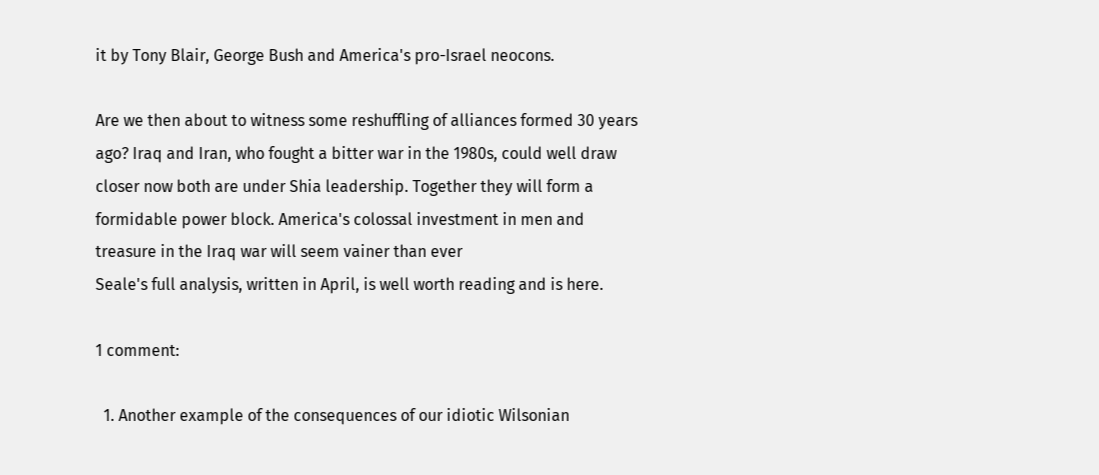it by Tony Blair, George Bush and America's pro-Israel neocons.

Are we then about to witness some reshuffling of alliances formed 30 years ago? Iraq and Iran, who fought a bitter war in the 1980s, could well draw closer now both are under Shia leadership. Together they will form a formidable power block. America's colossal investment in men and treasure in the Iraq war will seem vainer than ever
Seale's full analysis, written in April, is well worth reading and is here.

1 comment:

  1. Another example of the consequences of our idiotic Wilsonian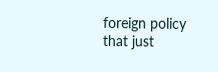foreign policy that just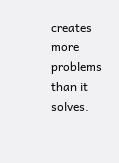creates more problems than it solves.